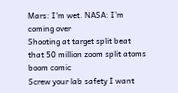Mars: I’m wet. NASA: I’m coming over
Shooting at target split beat that 50 million zoom split atoms boom comic
Screw your lab safety I want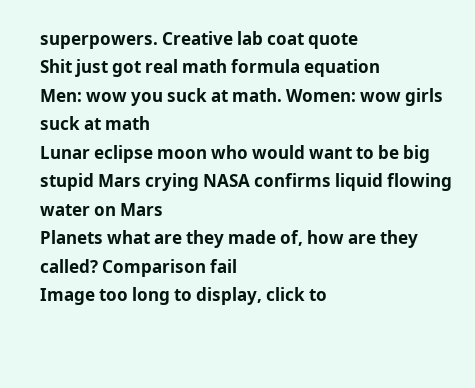superpowers. Creative lab coat quote
Shit just got real math formula equation
Men: wow you suck at math. Women: wow girls suck at math
Lunar eclipse moon who would want to be big stupid Mars crying NASA confirms liquid flowing water on Mars
Planets what are they made of, how are they called? Comparison fail
Image too long to display, click to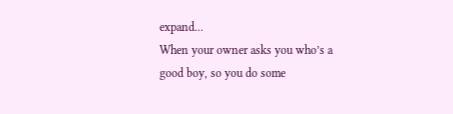expand...
When your owner asks you who’s a good boy, so you do some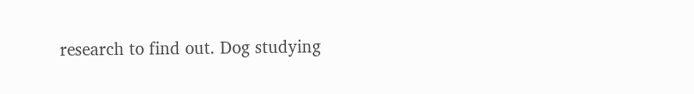research to find out. Dog studying